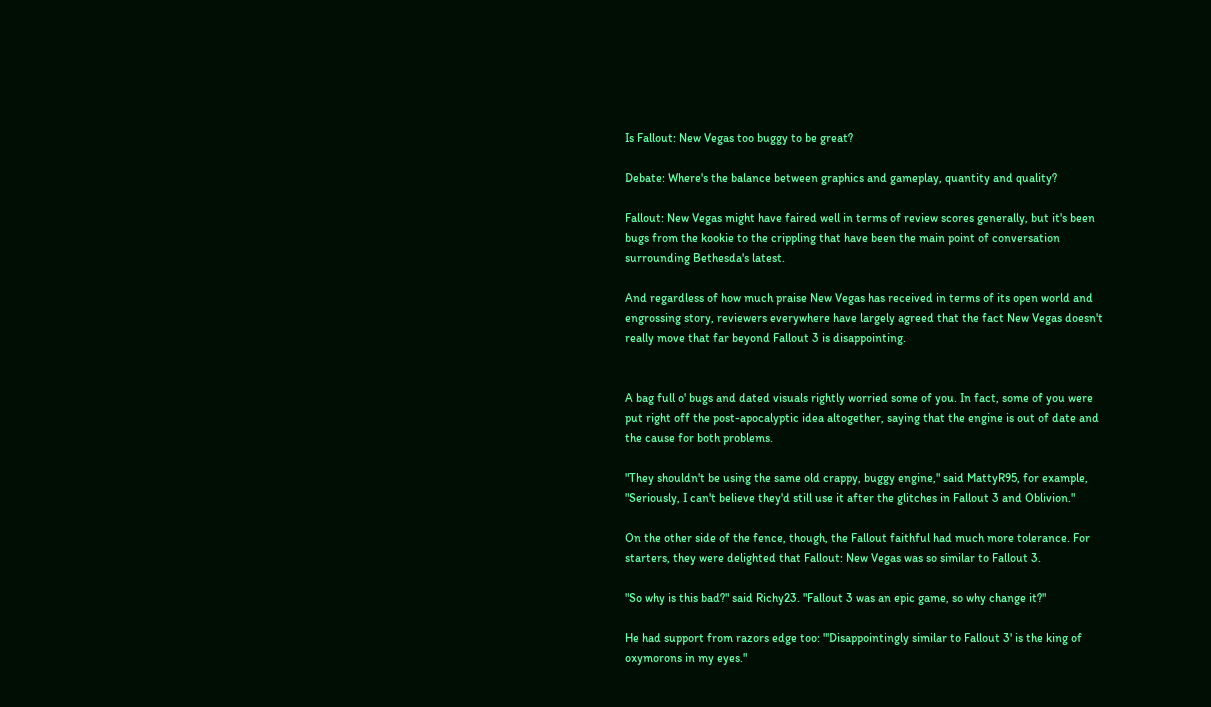Is Fallout: New Vegas too buggy to be great?

Debate: Where's the balance between graphics and gameplay, quantity and quality?

Fallout: New Vegas might have faired well in terms of review scores generally, but it's been bugs from the kookie to the crippling that have been the main point of conversation surrounding Bethesda's latest.

And regardless of how much praise New Vegas has received in terms of its open world and engrossing story, reviewers everywhere have largely agreed that the fact New Vegas doesn't really move that far beyond Fallout 3 is disappointing.


A bag full o' bugs and dated visuals rightly worried some of you. In fact, some of you were put right off the post-apocalyptic idea altogether, saying that the engine is out of date and the cause for both problems.

"They shouldn't be using the same old crappy, buggy engine," said MattyR95, for example, "Seriously, I can't believe they'd still use it after the glitches in Fallout 3 and Oblivion."

On the other side of the fence, though, the Fallout faithful had much more tolerance. For starters, they were delighted that Fallout: New Vegas was so similar to Fallout 3.

"So why is this bad?" said Richy23. "Fallout 3 was an epic game, so why change it?"

He had support from razors edge too: "'Disappointingly similar to Fallout 3' is the king of oxymorons in my eyes."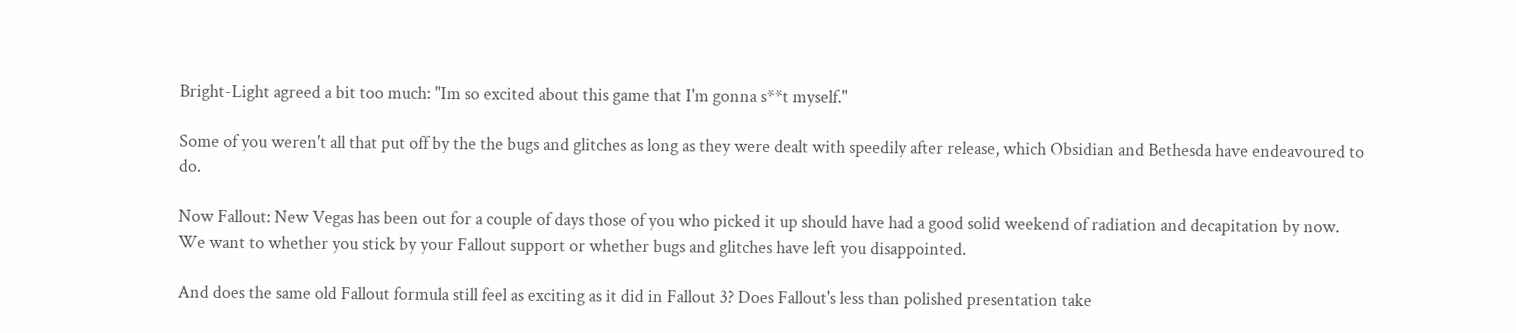Bright-Light agreed a bit too much: "Im so excited about this game that I'm gonna s**t myself."

Some of you weren't all that put off by the the bugs and glitches as long as they were dealt with speedily after release, which Obsidian and Bethesda have endeavoured to do.

Now Fallout: New Vegas has been out for a couple of days those of you who picked it up should have had a good solid weekend of radiation and decapitation by now. We want to whether you stick by your Fallout support or whether bugs and glitches have left you disappointed.

And does the same old Fallout formula still feel as exciting as it did in Fallout 3? Does Fallout's less than polished presentation take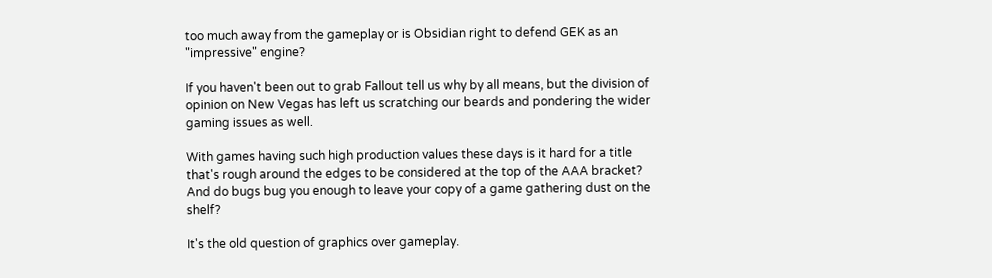too much away from the gameplay or is Obsidian right to defend GEK as an "impressive" engine?

If you haven't been out to grab Fallout tell us why by all means, but the division of opinion on New Vegas has left us scratching our beards and pondering the wider gaming issues as well.

With games having such high production values these days is it hard for a title that's rough around the edges to be considered at the top of the AAA bracket? And do bugs bug you enough to leave your copy of a game gathering dust on the shelf?

It's the old question of graphics over gameplay.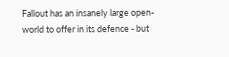Fallout has an insanely large open-world to offer in its defence - but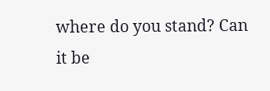where do you stand? Can it be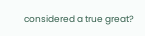considered a true great?